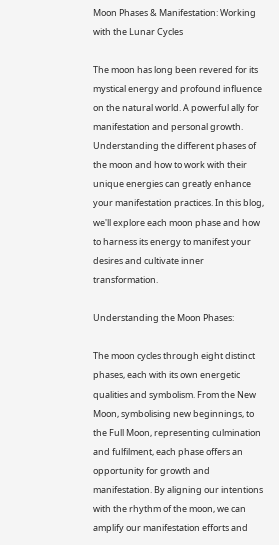Moon Phases & Manifestation: Working with the Lunar Cycles

The moon has long been revered for its mystical energy and profound influence on the natural world. A powerful ally for manifestation and personal growth. Understanding the different phases of the moon and how to work with their unique energies can greatly enhance your manifestation practices. In this blog, we'll explore each moon phase and how to harness its energy to manifest your desires and cultivate inner transformation.

Understanding the Moon Phases:

The moon cycles through eight distinct phases, each with its own energetic qualities and symbolism. From the New Moon, symbolising new beginnings, to the Full Moon, representing culmination and fulfilment, each phase offers an opportunity for growth and manifestation. By aligning our intentions with the rhythm of the moon, we can amplify our manifestation efforts and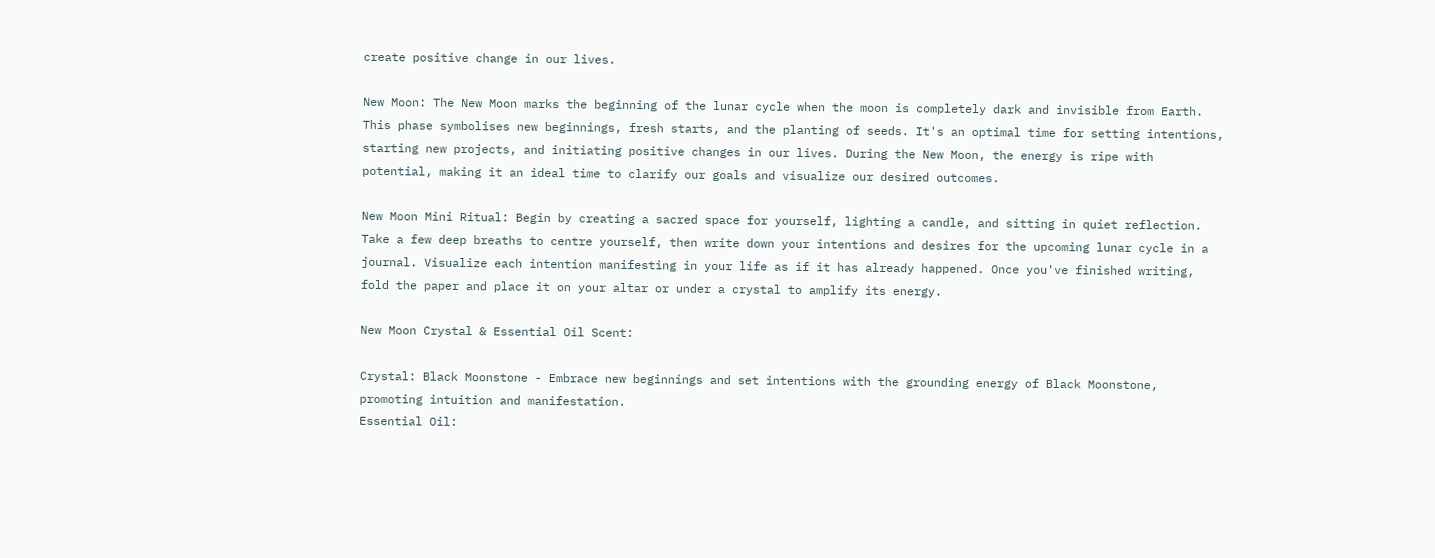create positive change in our lives.

New Moon: The New Moon marks the beginning of the lunar cycle when the moon is completely dark and invisible from Earth. This phase symbolises new beginnings, fresh starts, and the planting of seeds. It's an optimal time for setting intentions, starting new projects, and initiating positive changes in our lives. During the New Moon, the energy is ripe with potential, making it an ideal time to clarify our goals and visualize our desired outcomes.

New Moon Mini Ritual: Begin by creating a sacred space for yourself, lighting a candle, and sitting in quiet reflection. Take a few deep breaths to centre yourself, then write down your intentions and desires for the upcoming lunar cycle in a journal. Visualize each intention manifesting in your life as if it has already happened. Once you've finished writing, fold the paper and place it on your altar or under a crystal to amplify its energy.

New Moon Crystal & Essential Oil Scent:

Crystal: Black Moonstone - Embrace new beginnings and set intentions with the grounding energy of Black Moonstone, promoting intuition and manifestation.
Essential Oil: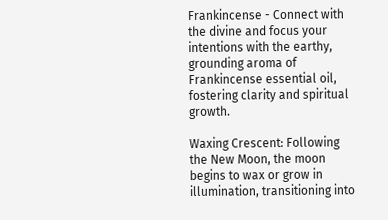Frankincense - Connect with the divine and focus your intentions with the earthy, grounding aroma of Frankincense essential oil, fostering clarity and spiritual growth.

Waxing Crescent: Following the New Moon, the moon begins to wax or grow in illumination, transitioning into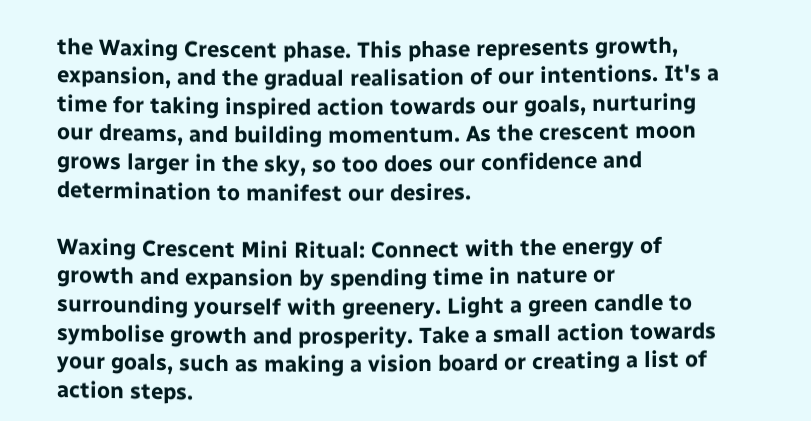the Waxing Crescent phase. This phase represents growth, expansion, and the gradual realisation of our intentions. It's a time for taking inspired action towards our goals, nurturing our dreams, and building momentum. As the crescent moon grows larger in the sky, so too does our confidence and determination to manifest our desires.

Waxing Crescent Mini Ritual: Connect with the energy of growth and expansion by spending time in nature or surrounding yourself with greenery. Light a green candle to symbolise growth and prosperity. Take a small action towards your goals, such as making a vision board or creating a list of action steps.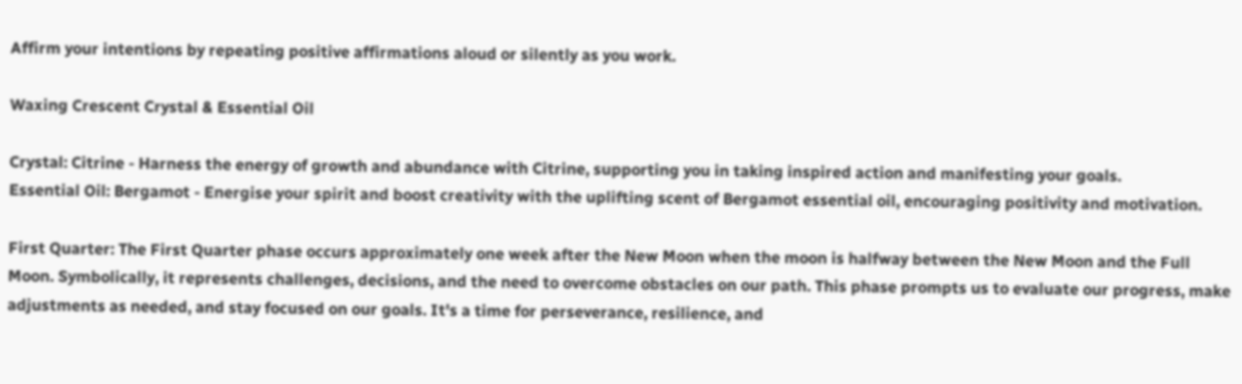Affirm your intentions by repeating positive affirmations aloud or silently as you work.

Waxing Crescent Crystal & Essential Oil

Crystal: Citrine - Harness the energy of growth and abundance with Citrine, supporting you in taking inspired action and manifesting your goals.
Essential Oil: Bergamot - Energise your spirit and boost creativity with the uplifting scent of Bergamot essential oil, encouraging positivity and motivation.

First Quarter: The First Quarter phase occurs approximately one week after the New Moon when the moon is halfway between the New Moon and the Full Moon. Symbolically, it represents challenges, decisions, and the need to overcome obstacles on our path. This phase prompts us to evaluate our progress, make adjustments as needed, and stay focused on our goals. It's a time for perseverance, resilience, and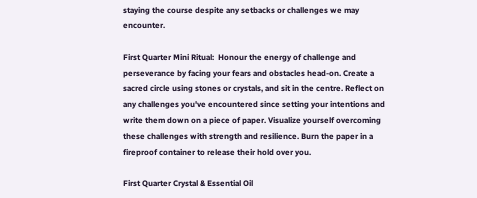staying the course despite any setbacks or challenges we may encounter.

First Quarter Mini Ritual:  Honour the energy of challenge and perseverance by facing your fears and obstacles head-on. Create a sacred circle using stones or crystals, and sit in the centre. Reflect on any challenges you've encountered since setting your intentions and write them down on a piece of paper. Visualize yourself overcoming these challenges with strength and resilience. Burn the paper in a fireproof container to release their hold over you.

First Quarter Crystal & Essential Oil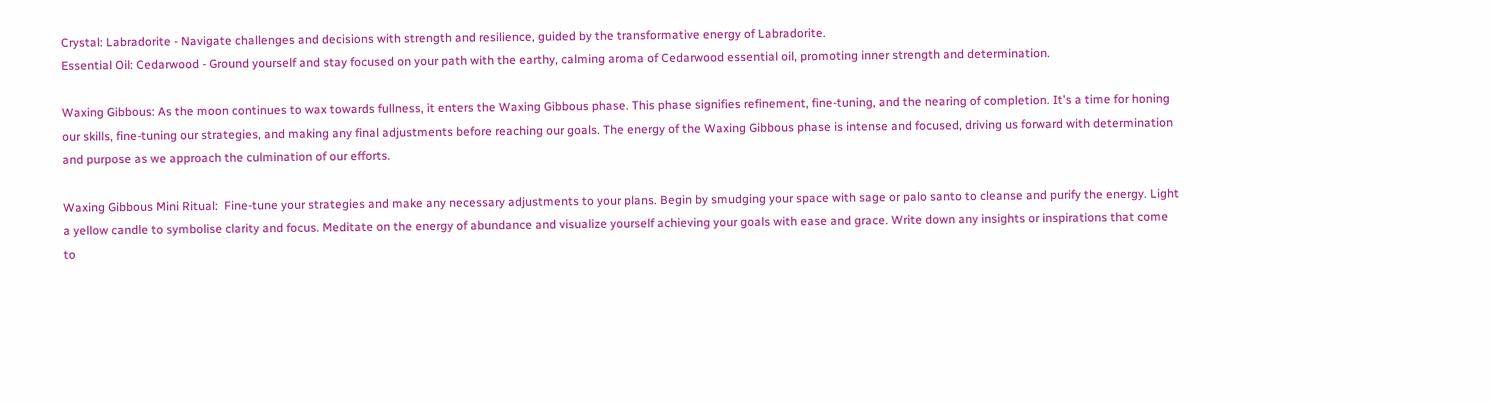Crystal: Labradorite - Navigate challenges and decisions with strength and resilience, guided by the transformative energy of Labradorite.
Essential Oil: Cedarwood - Ground yourself and stay focused on your path with the earthy, calming aroma of Cedarwood essential oil, promoting inner strength and determination.

Waxing Gibbous: As the moon continues to wax towards fullness, it enters the Waxing Gibbous phase. This phase signifies refinement, fine-tuning, and the nearing of completion. It's a time for honing our skills, fine-tuning our strategies, and making any final adjustments before reaching our goals. The energy of the Waxing Gibbous phase is intense and focused, driving us forward with determination and purpose as we approach the culmination of our efforts.

Waxing Gibbous Mini Ritual:  Fine-tune your strategies and make any necessary adjustments to your plans. Begin by smudging your space with sage or palo santo to cleanse and purify the energy. Light a yellow candle to symbolise clarity and focus. Meditate on the energy of abundance and visualize yourself achieving your goals with ease and grace. Write down any insights or inspirations that come to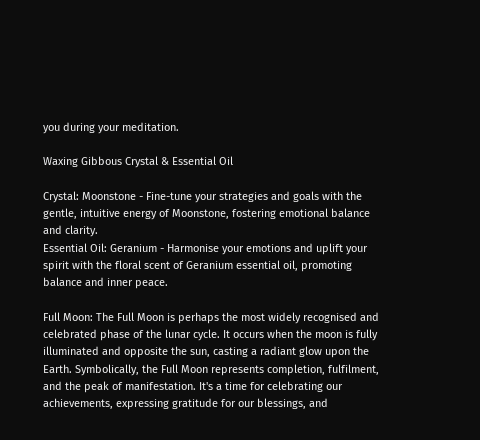you during your meditation.

Waxing Gibbous Crystal & Essential Oil

Crystal: Moonstone - Fine-tune your strategies and goals with the gentle, intuitive energy of Moonstone, fostering emotional balance and clarity.
Essential Oil: Geranium - Harmonise your emotions and uplift your spirit with the floral scent of Geranium essential oil, promoting balance and inner peace.

Full Moon: The Full Moon is perhaps the most widely recognised and celebrated phase of the lunar cycle. It occurs when the moon is fully illuminated and opposite the sun, casting a radiant glow upon the Earth. Symbolically, the Full Moon represents completion, fulfilment, and the peak of manifestation. It's a time for celebrating our achievements, expressing gratitude for our blessings, and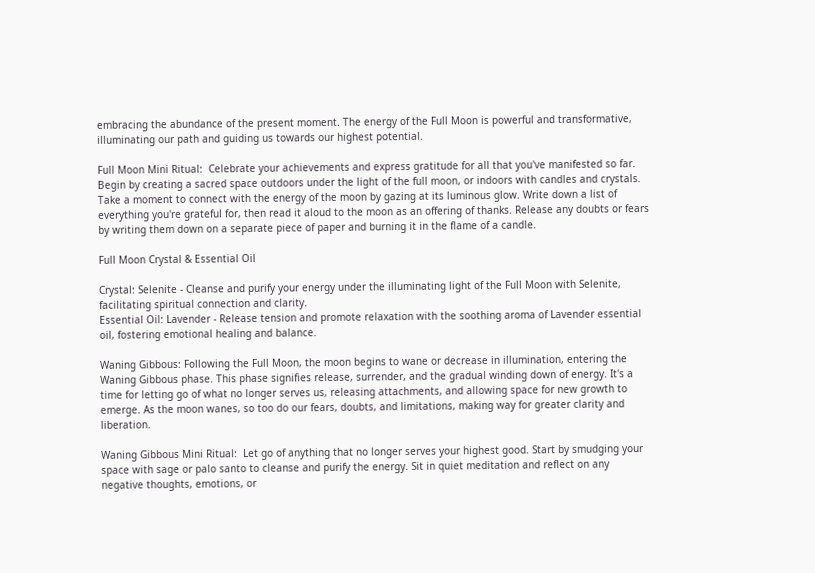embracing the abundance of the present moment. The energy of the Full Moon is powerful and transformative, illuminating our path and guiding us towards our highest potential.

Full Moon Mini Ritual:  Celebrate your achievements and express gratitude for all that you've manifested so far. Begin by creating a sacred space outdoors under the light of the full moon, or indoors with candles and crystals. Take a moment to connect with the energy of the moon by gazing at its luminous glow. Write down a list of everything you're grateful for, then read it aloud to the moon as an offering of thanks. Release any doubts or fears by writing them down on a separate piece of paper and burning it in the flame of a candle.

Full Moon Crystal & Essential Oil

Crystal: Selenite - Cleanse and purify your energy under the illuminating light of the Full Moon with Selenite, facilitating spiritual connection and clarity.
Essential Oil: Lavender - Release tension and promote relaxation with the soothing aroma of Lavender essential oil, fostering emotional healing and balance.

Waning Gibbous: Following the Full Moon, the moon begins to wane or decrease in illumination, entering the Waning Gibbous phase. This phase signifies release, surrender, and the gradual winding down of energy. It's a time for letting go of what no longer serves us, releasing attachments, and allowing space for new growth to emerge. As the moon wanes, so too do our fears, doubts, and limitations, making way for greater clarity and liberation.

Waning Gibbous Mini Ritual:  Let go of anything that no longer serves your highest good. Start by smudging your space with sage or palo santo to cleanse and purify the energy. Sit in quiet meditation and reflect on any negative thoughts, emotions, or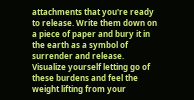attachments that you're ready to release. Write them down on a piece of paper and bury it in the earth as a symbol of surrender and release. Visualize yourself letting go of these burdens and feel the weight lifting from your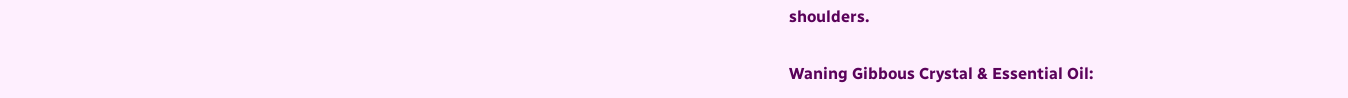shoulders.

Waning Gibbous Crystal & Essential Oil: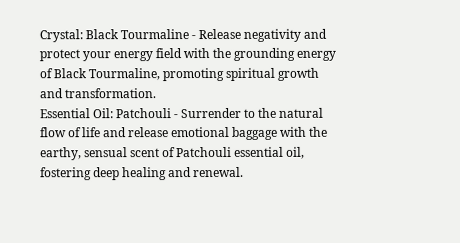Crystal: Black Tourmaline - Release negativity and protect your energy field with the grounding energy of Black Tourmaline, promoting spiritual growth and transformation.
Essential Oil: Patchouli - Surrender to the natural flow of life and release emotional baggage with the earthy, sensual scent of Patchouli essential oil, fostering deep healing and renewal.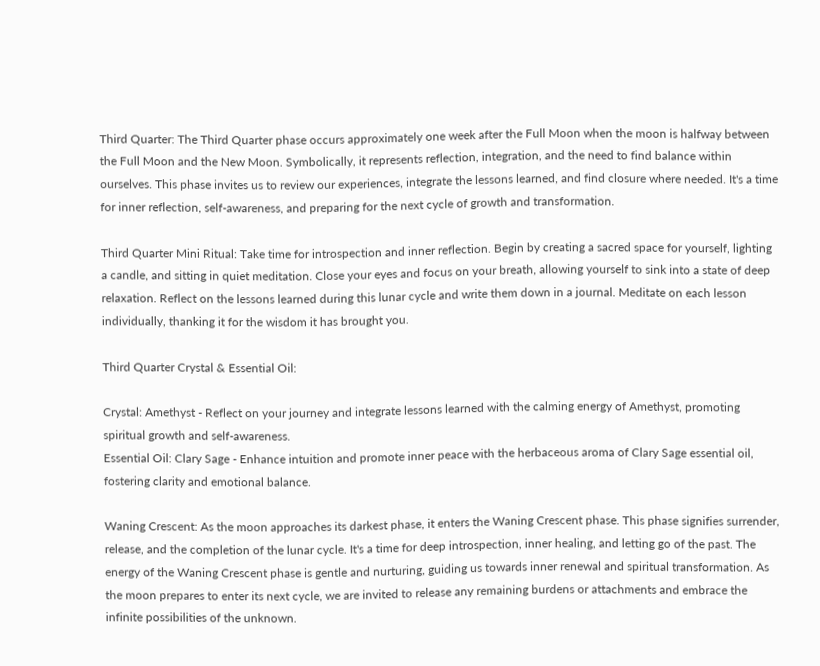Third Quarter: The Third Quarter phase occurs approximately one week after the Full Moon when the moon is halfway between the Full Moon and the New Moon. Symbolically, it represents reflection, integration, and the need to find balance within ourselves. This phase invites us to review our experiences, integrate the lessons learned, and find closure where needed. It's a time for inner reflection, self-awareness, and preparing for the next cycle of growth and transformation.

Third Quarter Mini Ritual: Take time for introspection and inner reflection. Begin by creating a sacred space for yourself, lighting a candle, and sitting in quiet meditation. Close your eyes and focus on your breath, allowing yourself to sink into a state of deep relaxation. Reflect on the lessons learned during this lunar cycle and write them down in a journal. Meditate on each lesson individually, thanking it for the wisdom it has brought you.

Third Quarter Crystal & Essential Oil:

Crystal: Amethyst - Reflect on your journey and integrate lessons learned with the calming energy of Amethyst, promoting spiritual growth and self-awareness.
Essential Oil: Clary Sage - Enhance intuition and promote inner peace with the herbaceous aroma of Clary Sage essential oil, fostering clarity and emotional balance.

Waning Crescent: As the moon approaches its darkest phase, it enters the Waning Crescent phase. This phase signifies surrender, release, and the completion of the lunar cycle. It's a time for deep introspection, inner healing, and letting go of the past. The energy of the Waning Crescent phase is gentle and nurturing, guiding us towards inner renewal and spiritual transformation. As the moon prepares to enter its next cycle, we are invited to release any remaining burdens or attachments and embrace the infinite possibilities of the unknown.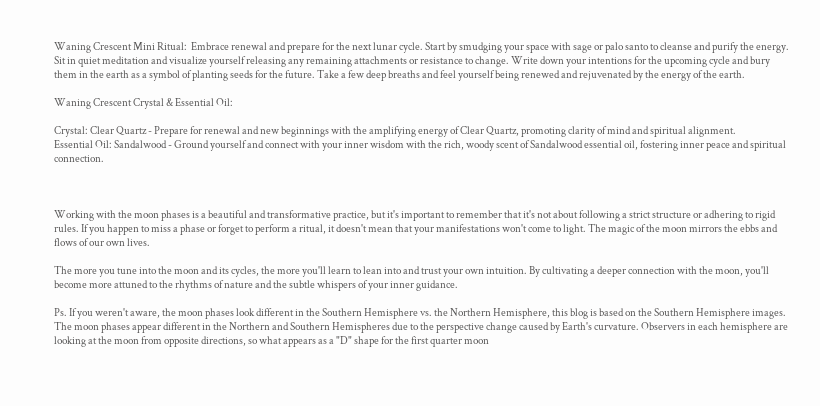Waning Crescent Mini Ritual:  Embrace renewal and prepare for the next lunar cycle. Start by smudging your space with sage or palo santo to cleanse and purify the energy. Sit in quiet meditation and visualize yourself releasing any remaining attachments or resistance to change. Write down your intentions for the upcoming cycle and bury them in the earth as a symbol of planting seeds for the future. Take a few deep breaths and feel yourself being renewed and rejuvenated by the energy of the earth.

Waning Crescent Crystal & Essential Oil:

Crystal: Clear Quartz - Prepare for renewal and new beginnings with the amplifying energy of Clear Quartz, promoting clarity of mind and spiritual alignment.
Essential Oil: Sandalwood - Ground yourself and connect with your inner wisdom with the rich, woody scent of Sandalwood essential oil, fostering inner peace and spiritual connection.



Working with the moon phases is a beautiful and transformative practice, but it's important to remember that it's not about following a strict structure or adhering to rigid rules. If you happen to miss a phase or forget to perform a ritual, it doesn't mean that your manifestations won't come to light. The magic of the moon mirrors the ebbs and flows of our own lives.

The more you tune into the moon and its cycles, the more you'll learn to lean into and trust your own intuition. By cultivating a deeper connection with the moon, you'll become more attuned to the rhythms of nature and the subtle whispers of your inner guidance.

Ps. If you weren't aware, the moon phases look different in the Southern Hemisphere vs. the Northern Hemisphere, this blog is based on the Southern Hemisphere images. The moon phases appear different in the Northern and Southern Hemispheres due to the perspective change caused by Earth's curvature. Observers in each hemisphere are looking at the moon from opposite directions, so what appears as a "D" shape for the first quarter moon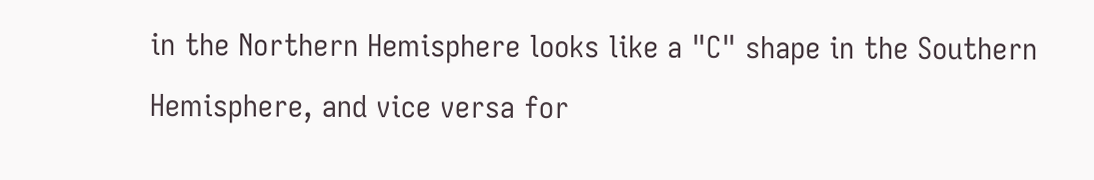in the Northern Hemisphere looks like a "C" shape in the Southern Hemisphere, and vice versa for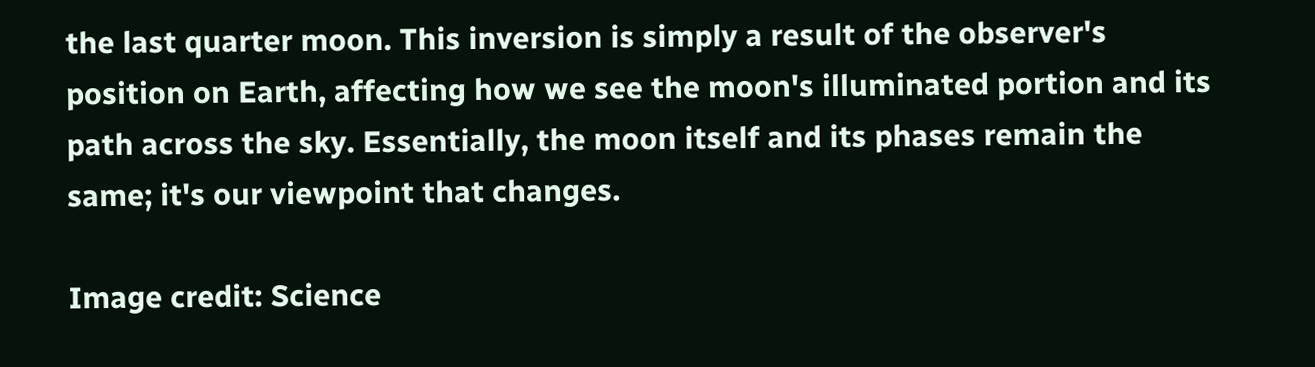the last quarter moon. This inversion is simply a result of the observer's position on Earth, affecting how we see the moon's illuminated portion and its path across the sky. Essentially, the moon itself and its phases remain the same; it's our viewpoint that changes.

Image credit: Science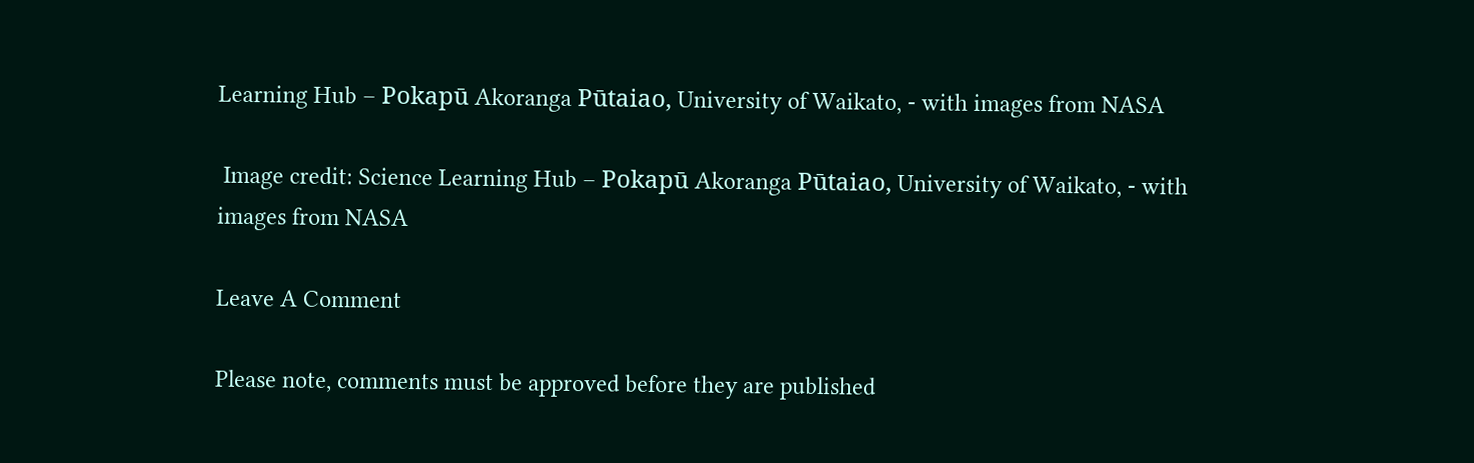Learning Hub – Pokapū Akoranga Pūtaiao, University of Waikato, - with images from NASA

 Image credit: Science Learning Hub – Pokapū Akoranga Pūtaiao, University of Waikato, - with images from NASA

Leave A Comment

Please note, comments must be approved before they are published